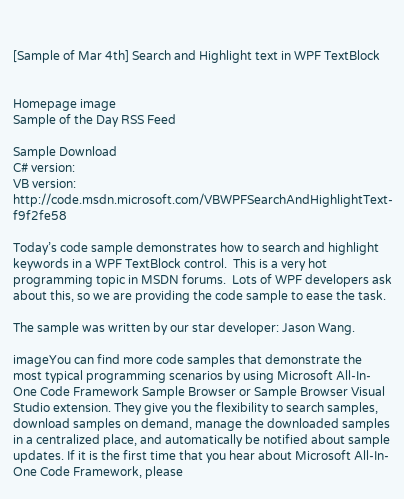[Sample of Mar 4th] Search and Highlight text in WPF TextBlock


Homepage image
Sample of the Day RSS Feed

Sample Download
C# version:
VB version: http://code.msdn.microsoft.com/VBWPFSearchAndHighlightText-f9f2fe58

Today’s code sample demonstrates how to search and highlight keywords in a WPF TextBlock control.  This is a very hot programming topic in MSDN forums.  Lots of WPF developers ask about this, so we are providing the code sample to ease the task.

The sample was written by our star developer: Jason Wang.

imageYou can find more code samples that demonstrate the most typical programming scenarios by using Microsoft All-In-One Code Framework Sample Browser or Sample Browser Visual Studio extension. They give you the flexibility to search samples, download samples on demand, manage the downloaded samples in a centralized place, and automatically be notified about sample updates. If it is the first time that you hear about Microsoft All-In-One Code Framework, please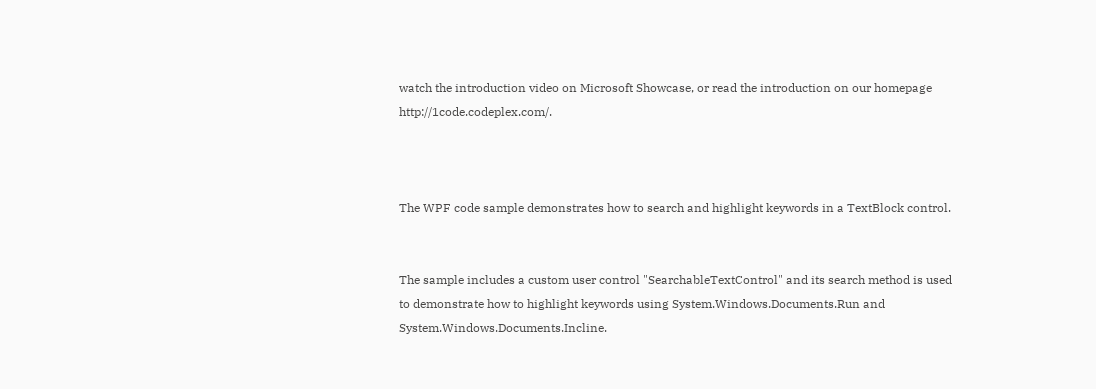watch the introduction video on Microsoft Showcase, or read the introduction on our homepage http://1code.codeplex.com/.



The WPF code sample demonstrates how to search and highlight keywords in a TextBlock control.


The sample includes a custom user control "SearchableTextControl" and its search method is used to demonstrate how to highlight keywords using System.Windows.Documents.Run and System.Windows.Documents.Incline.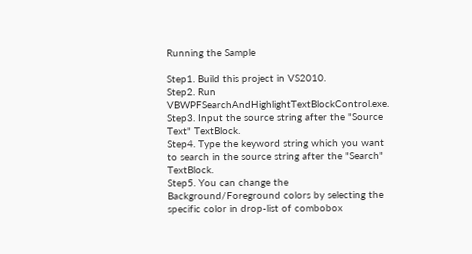Running the Sample

Step1. Build this project in VS2010.
Step2. Run VBWPFSearchAndHighlightTextBlockControl.exe.
Step3. Input the source string after the "Source Text" TextBlock.
Step4. Type the keyword string which you want to search in the source string after the "Search" TextBlock.
Step5. You can change the Background/Foreground colors by selecting the specific color in drop-list of combobox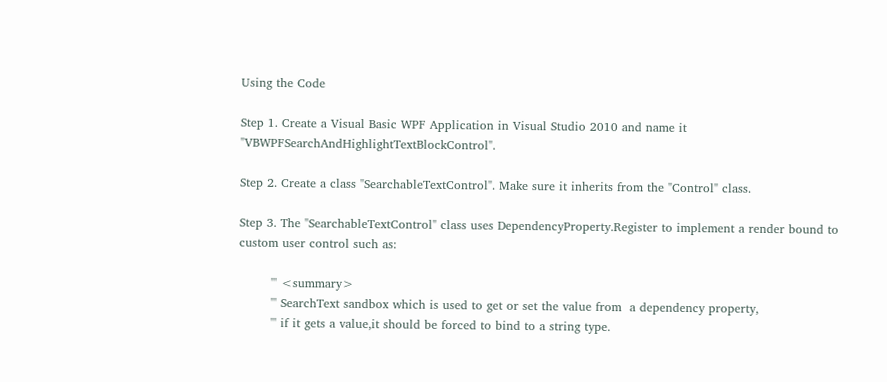Using the Code

Step 1. Create a Visual Basic WPF Application in Visual Studio 2010 and name it "VBWPFSearchAndHighlightTextBlockControl".

Step 2. Create a class "SearchableTextControl". Make sure it inherits from the "Control" class.

Step 3. The "SearchableTextControl" class uses DependencyProperty.Register to implement a render bound to custom user control such as:

        ''' <summary>
        ''' SearchText sandbox which is used to get or set the value from  a dependency property,
        ''' if it gets a value,it should be forced to bind to a string type.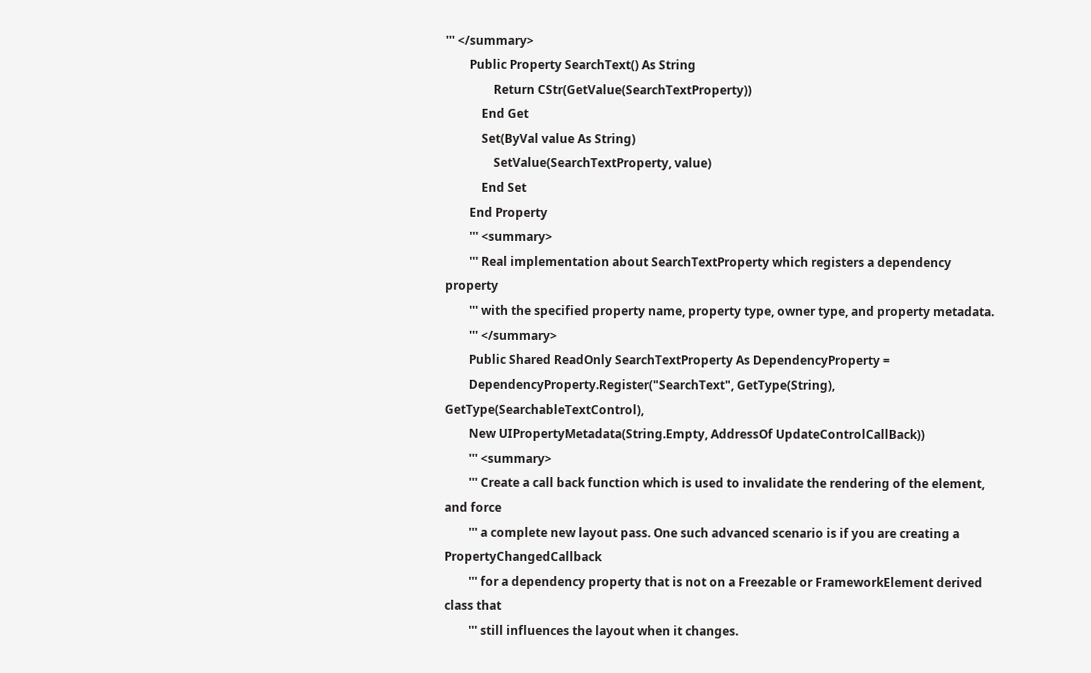''' </summary>
        Public Property SearchText() As String
                Return CStr(GetValue(SearchTextProperty))
            End Get
            Set(ByVal value As String)
                SetValue(SearchTextProperty, value)
            End Set
        End Property
        ''' <summary>
        ''' Real implementation about SearchTextProperty which registers a dependency property
        ''' with the specified property name, property type, owner type, and property metadata.
        ''' </summary>
        Public Shared ReadOnly SearchTextProperty As DependencyProperty =
        DependencyProperty.Register("SearchText", GetType(String), GetType(SearchableTextControl),
        New UIPropertyMetadata(String.Empty, AddressOf UpdateControlCallBack))
        ''' <summary>
        ''' Create a call back function which is used to invalidate the rendering of the element, and force
        ''' a complete new layout pass. One such advanced scenario is if you are creating a PropertyChangedCallback
        ''' for a dependency property that is not on a Freezable or FrameworkElement derived class that
        ''' still influences the layout when it changes.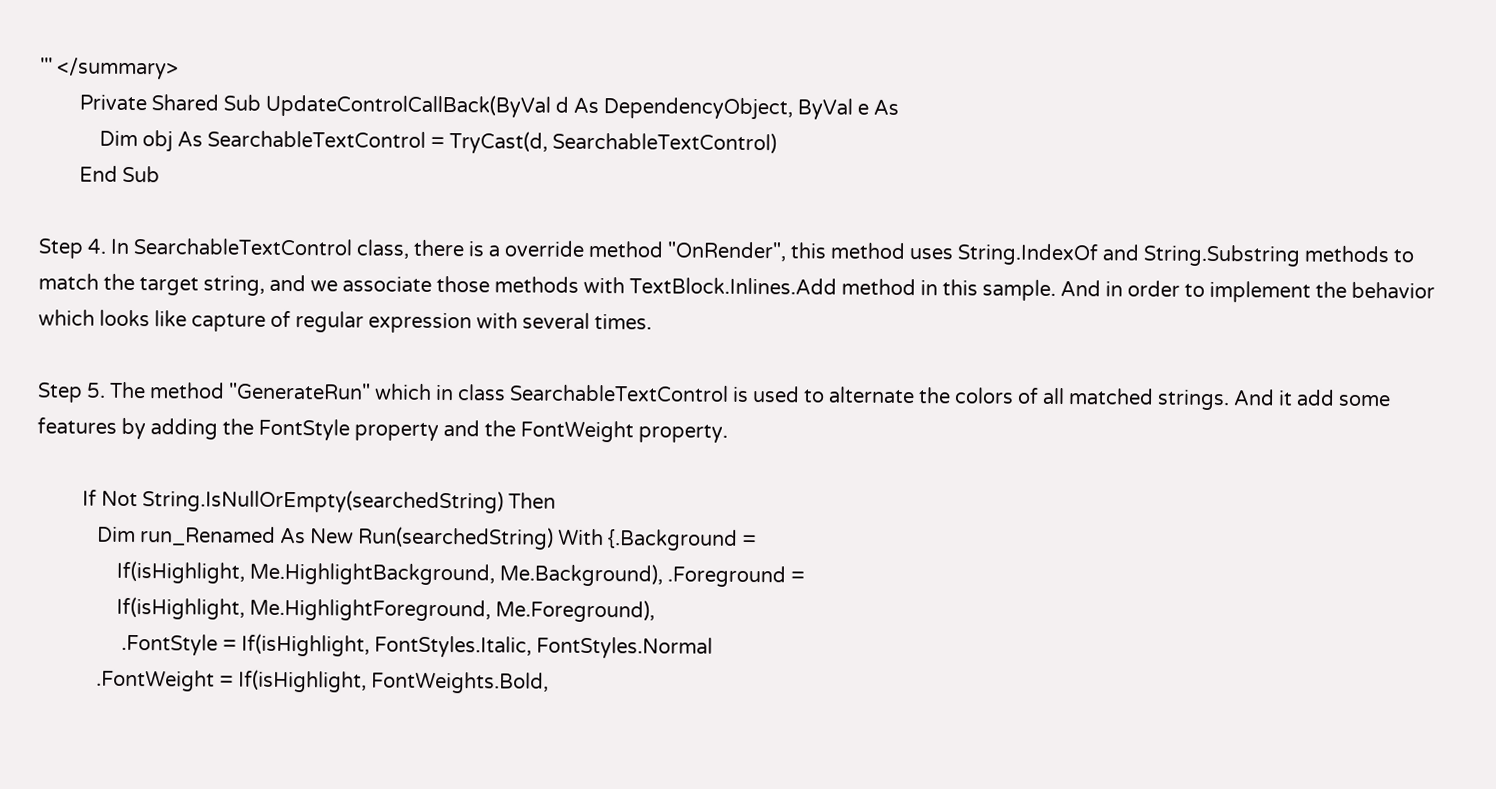''' </summary>
        Private Shared Sub UpdateControlCallBack(ByVal d As DependencyObject, ByVal e As
            Dim obj As SearchableTextControl = TryCast(d, SearchableTextControl)
        End Sub

Step 4. In SearchableTextControl class, there is a override method "OnRender", this method uses String.IndexOf and String.Substring methods to match the target string, and we associate those methods with TextBlock.Inlines.Add method in this sample. And in order to implement the behavior which looks like capture of regular expression with several times.

Step 5. The method "GenerateRun" which in class SearchableTextControl is used to alternate the colors of all matched strings. And it add some features by adding the FontStyle property and the FontWeight property.

         If Not String.IsNullOrEmpty(searchedString) Then
            Dim run_Renamed As New Run(searchedString) With {.Background =
                If(isHighlight, Me.HighlightBackground, Me.Background), .Foreground =
                If(isHighlight, Me.HighlightForeground, Me.Foreground),
                 .FontStyle = If(isHighlight, FontStyles.Italic, FontStyles.Normal
            .FontWeight = If(isHighlight, FontWeights.Bold,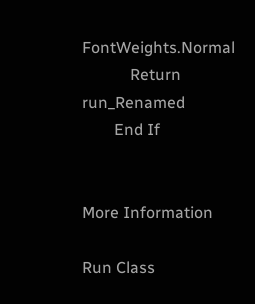FontWeights.Normal
            Return run_Renamed
        End If


More Information

Run Class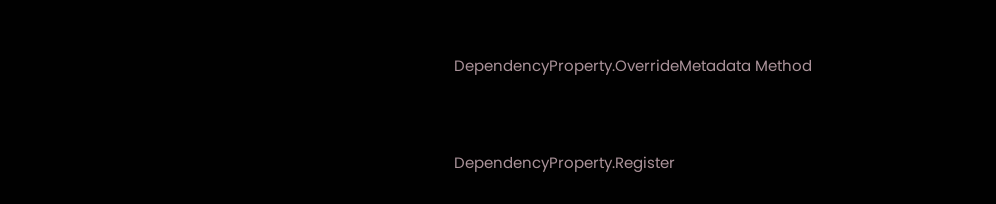DependencyProperty.OverrideMetadata Method


DependencyProperty.Register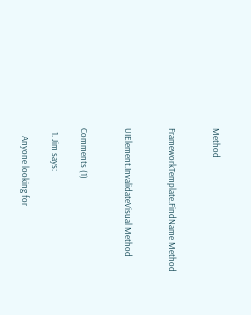Method


FrameworkTemplate.FindName Method


UIElement.InvalidateVisual Method


Comments (1)

  1. Jim says:

    Anyone looking for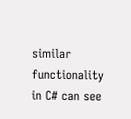similar functionality in C# can see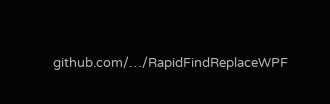github.com/…/RapidFindReplaceWPF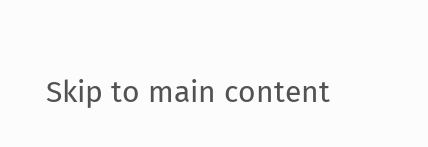Skip to main content